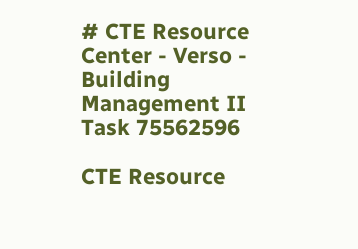# CTE Resource Center - Verso - Building Management II Task 75562596

CTE Resource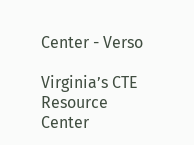Center - Verso

Virginia’s CTE Resource Center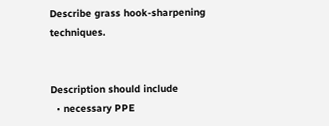Describe grass hook-sharpening techniques.


Description should include
  • necessary PPE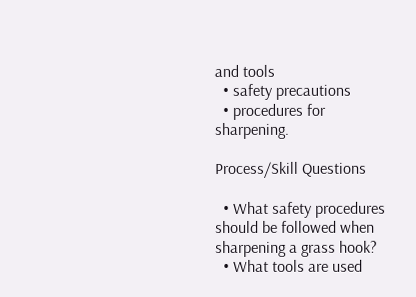and tools
  • safety precautions
  • procedures for sharpening.

Process/Skill Questions

  • What safety procedures should be followed when sharpening a grass hook?
  • What tools are used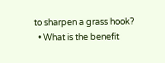to sharpen a grass hook?
  • What is the benefit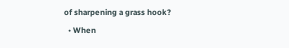of sharpening a grass hook?
  • When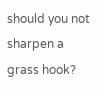should you not sharpen a grass hook?